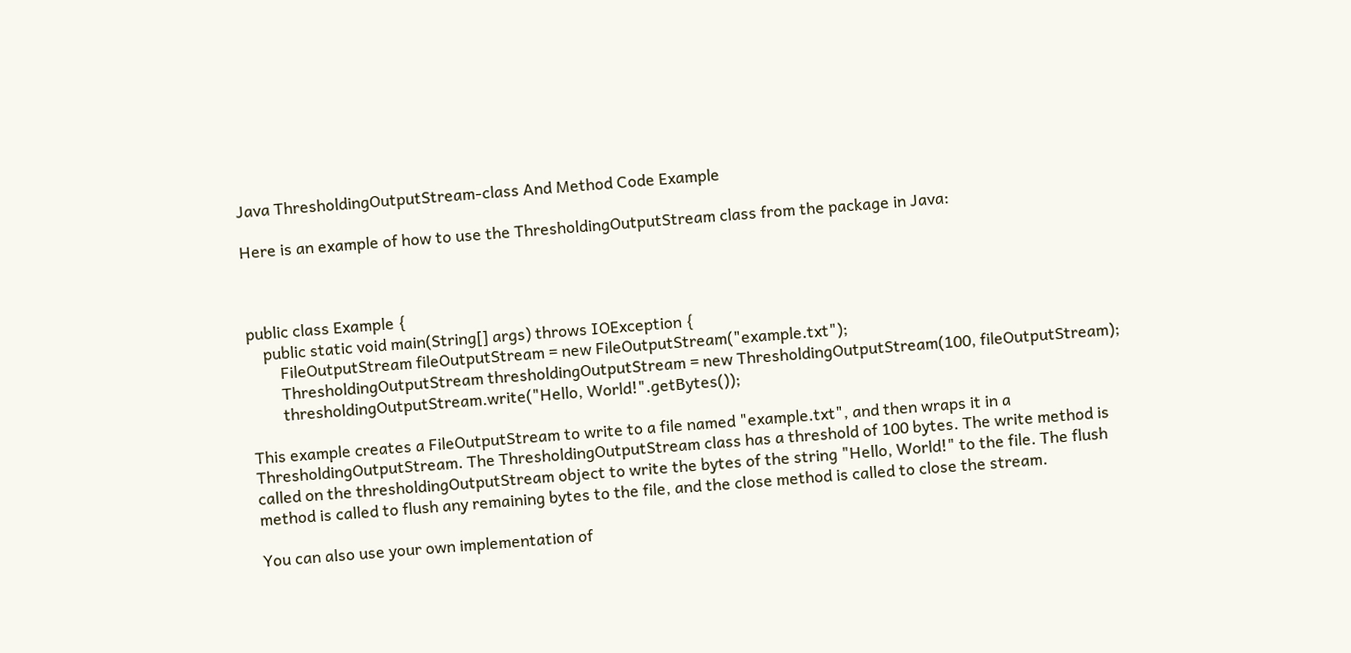Java ThresholdingOutputStream-class And Method Code Example

Here is an example of how to use the ThresholdingOutputStream class from the package in Java:



public class Example {
    public static void main(String[] args) throws IOException {
        FileOutputStream fileOutputStream = new FileOutputStream("example.txt");
        ThresholdingOutputStream thresholdingOutputStream = new ThresholdingOutputStream(100, fileOutputStream);
        thresholdingOutputStream.write("Hello, World!".getBytes());

This example creates a FileOutputStream to write to a file named "example.txt", and then wraps it in a ThresholdingOutputStream. The ThresholdingOutputStream class has a threshold of 100 bytes. The write method is called on the thresholdingOutputStream object to write the bytes of the string "Hello, World!" to the file. The flush method is called to flush any remaining bytes to the file, and the close method is called to close the stream.

You can also use your own implementation of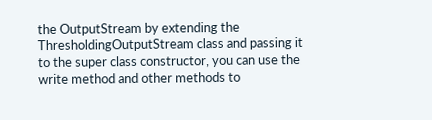the OutputStream by extending the ThresholdingOutputStream class and passing it to the super class constructor, you can use the write method and other methods to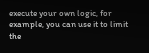execute your own logic, for example, you can use it to limit the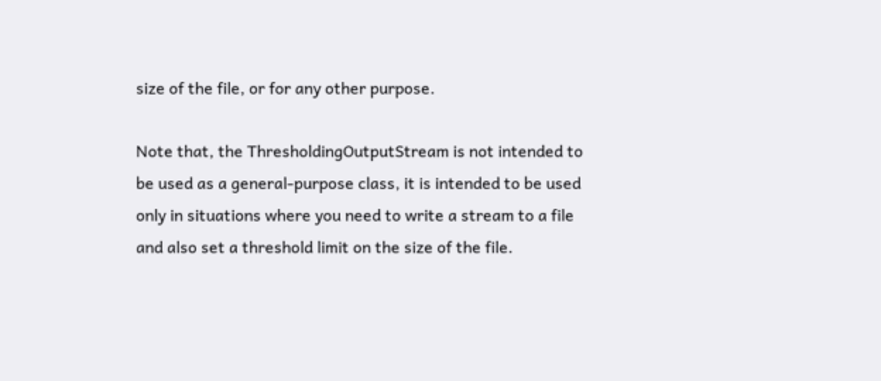size of the file, or for any other purpose.

Note that, the ThresholdingOutputStream is not intended to be used as a general-purpose class, it is intended to be used only in situations where you need to write a stream to a file and also set a threshold limit on the size of the file.